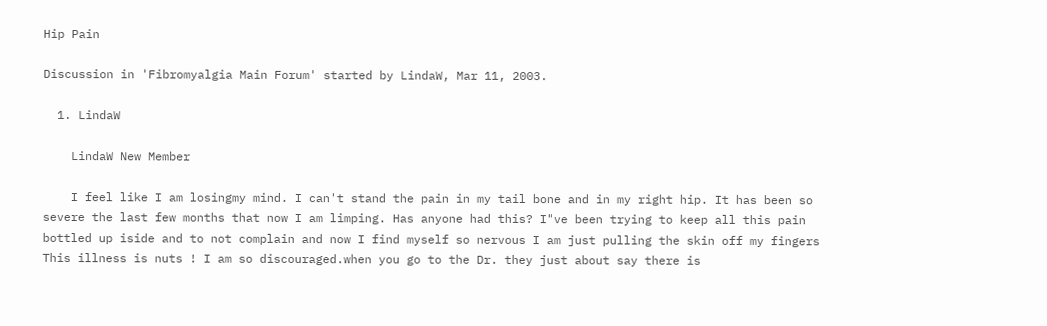Hip Pain

Discussion in 'Fibromyalgia Main Forum' started by LindaW, Mar 11, 2003.

  1. LindaW

    LindaW New Member

    I feel like I am losingmy mind. I can't stand the pain in my tail bone and in my right hip. It has been so severe the last few months that now I am limping. Has anyone had this? I"ve been trying to keep all this pain bottled up iside and to not complain and now I find myself so nervous I am just pulling the skin off my fingers This illness is nuts ! I am so discouraged.when you go to the Dr. they just about say there is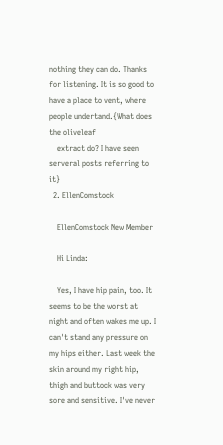nothing they can do. Thanks for listening. It is so good to have a place to vent, where people undertand.{What does the oliveleaf
    extract do? I have seen serveral posts referring to it}
  2. EllenComstock

    EllenComstock New Member

    Hi Linda:

    Yes, I have hip pain, too. It seems to be the worst at night and often wakes me up. I can't stand any pressure on my hips either. Last week the skin around my right hip, thigh and buttock was very sore and sensitive. I've never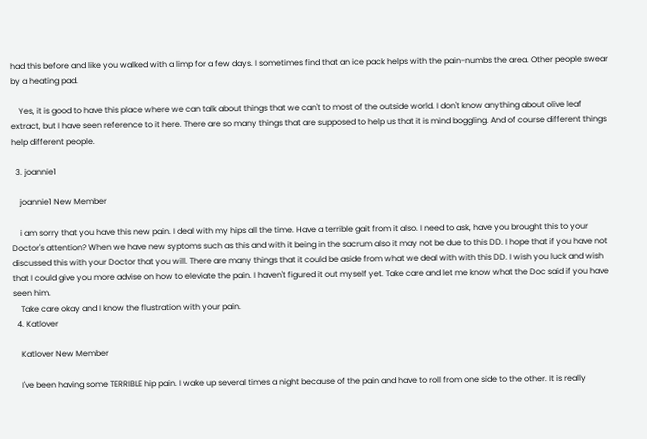had this before and like you walked with a limp for a few days. I sometimes find that an ice pack helps with the pain-numbs the area. Other people swear by a heating pad.

    Yes, it is good to have this place where we can talk about things that we can't to most of the outside world. I don't know anything about olive leaf extract, but I have seen reference to it here. There are so many things that are supposed to help us that it is mind boggling. And of course different things help different people.

  3. joannie1

    joannie1 New Member

    i am sorry that you have this new pain. I deal with my hips all the time. Have a terrible gait from it also. I need to ask, have you brought this to your Doctor's attention? When we have new syptoms such as this and with it being in the sacrum also it may not be due to this DD. I hope that if you have not discussed this with your Doctor that you will. There are many things that it could be aside from what we deal with with this DD. I wish you luck and wish that I could give you more advise on how to eleviate the pain. I haven't figured it out myself yet. Take care and let me know what the Doc said if you have seen him.
    Take care okay and I know the flustration with your pain.
  4. Katlover

    Katlover New Member

    I've been having some TERRIBLE hip pain. I wake up several times a night because of the pain and have to roll from one side to the other. It is really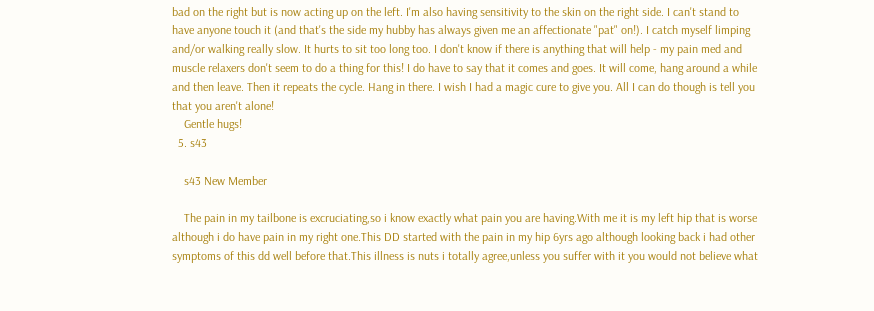bad on the right but is now acting up on the left. I'm also having sensitivity to the skin on the right side. I can't stand to have anyone touch it (and that's the side my hubby has always given me an affectionate "pat" on!). I catch myself limping and/or walking really slow. It hurts to sit too long too. I don't know if there is anything that will help - my pain med and muscle relaxers don't seem to do a thing for this! I do have to say that it comes and goes. It will come, hang around a while and then leave. Then it repeats the cycle. Hang in there. I wish I had a magic cure to give you. All I can do though is tell you that you aren't alone!
    Gentle hugs!
  5. s43

    s43 New Member

    The pain in my tailbone is excruciating,so i know exactly what pain you are having.With me it is my left hip that is worse although i do have pain in my right one.This DD started with the pain in my hip 6yrs ago although looking back i had other symptoms of this dd well before that.This illness is nuts i totally agree,unless you suffer with it you would not believe what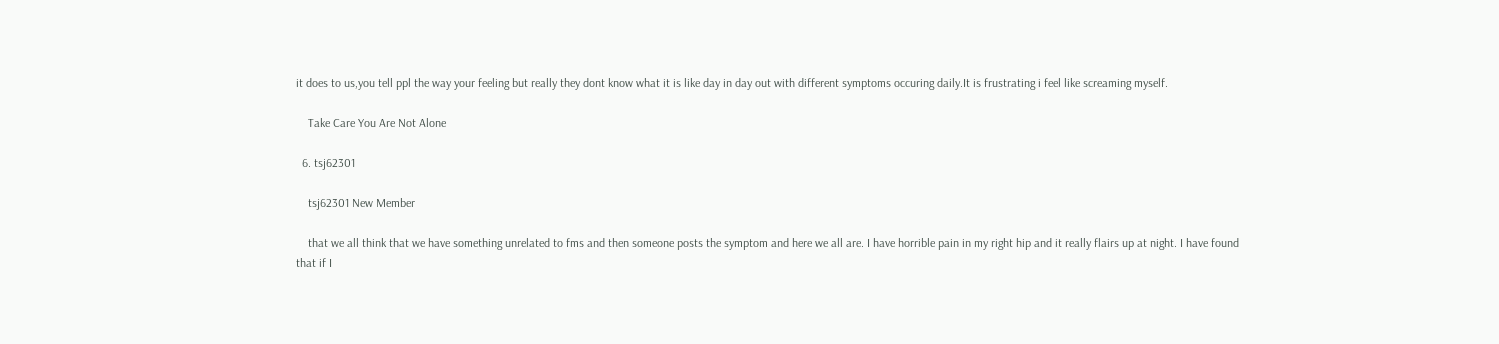it does to us,you tell ppl the way your feeling but really they dont know what it is like day in day out with different symptoms occuring daily.It is frustrating i feel like screaming myself.

    Take Care You Are Not Alone

  6. tsj62301

    tsj62301 New Member

    that we all think that we have something unrelated to fms and then someone posts the symptom and here we all are. I have horrible pain in my right hip and it really flairs up at night. I have found that if I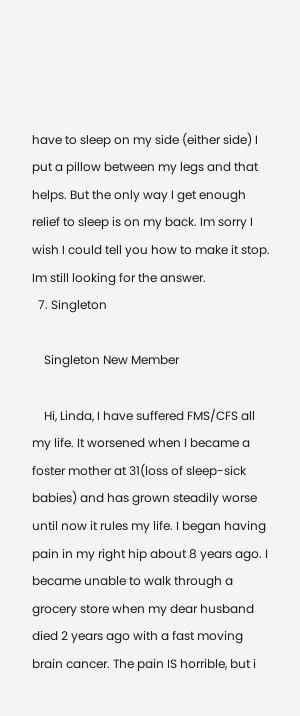have to sleep on my side (either side) I put a pillow between my legs and that helps. But the only way I get enough relief to sleep is on my back. Im sorry I wish I could tell you how to make it stop. Im still looking for the answer.
  7. Singleton

    Singleton New Member

    Hi, Linda, I have suffered FMS/CFS all my life. It worsened when I became a foster mother at 31(loss of sleep-sick babies) and has grown steadily worse until now it rules my life. I began having pain in my right hip about 8 years ago. I became unable to walk through a grocery store when my dear husband died 2 years ago with a fast moving brain cancer. The pain IS horrible, but i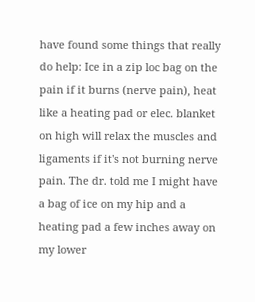have found some things that really do help: Ice in a zip loc bag on the pain if it burns (nerve pain), heat like a heating pad or elec. blanket on high will relax the muscles and ligaments if it's not burning nerve pain. The dr. told me I might have a bag of ice on my hip and a heating pad a few inches away on my lower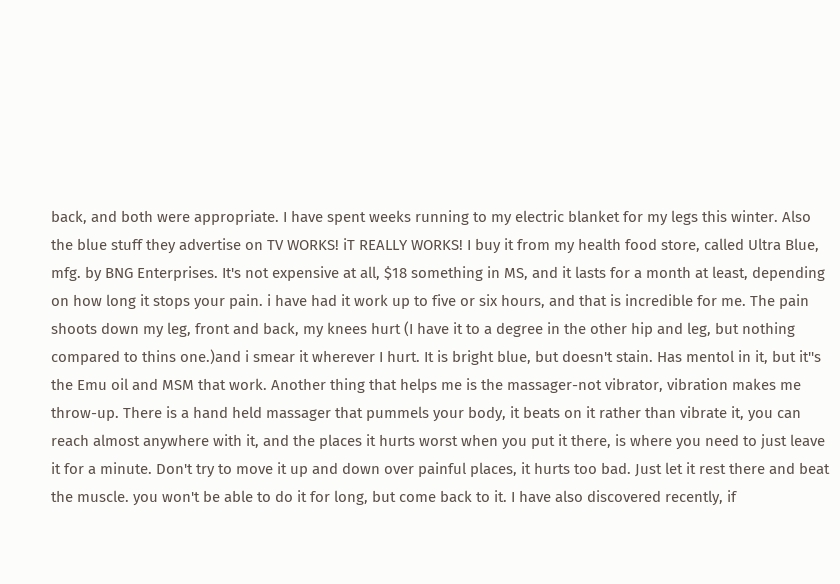back, and both were appropriate. I have spent weeks running to my electric blanket for my legs this winter. Also the blue stuff they advertise on TV WORKS! iT REALLY WORKS! I buy it from my health food store, called Ultra Blue, mfg. by BNG Enterprises. It's not expensive at all, $18 something in MS, and it lasts for a month at least, depending on how long it stops your pain. i have had it work up to five or six hours, and that is incredible for me. The pain shoots down my leg, front and back, my knees hurt (I have it to a degree in the other hip and leg, but nothing compared to thins one.)and i smear it wherever I hurt. It is bright blue, but doesn't stain. Has mentol in it, but it''s the Emu oil and MSM that work. Another thing that helps me is the massager-not vibrator, vibration makes me throw-up. There is a hand held massager that pummels your body, it beats on it rather than vibrate it, you can reach almost anywhere with it, and the places it hurts worst when you put it there, is where you need to just leave it for a minute. Don't try to move it up and down over painful places, it hurts too bad. Just let it rest there and beat the muscle. you won't be able to do it for long, but come back to it. I have also discovered recently, if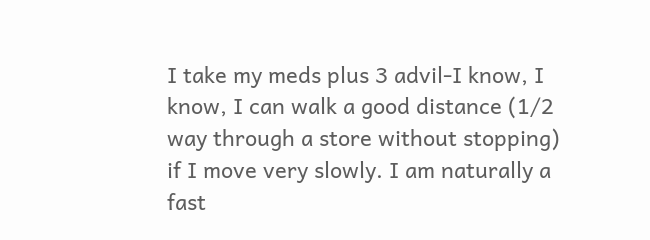I take my meds plus 3 advil-I know, I know, I can walk a good distance (1/2 way through a store without stopping) if I move very slowly. I am naturally a fast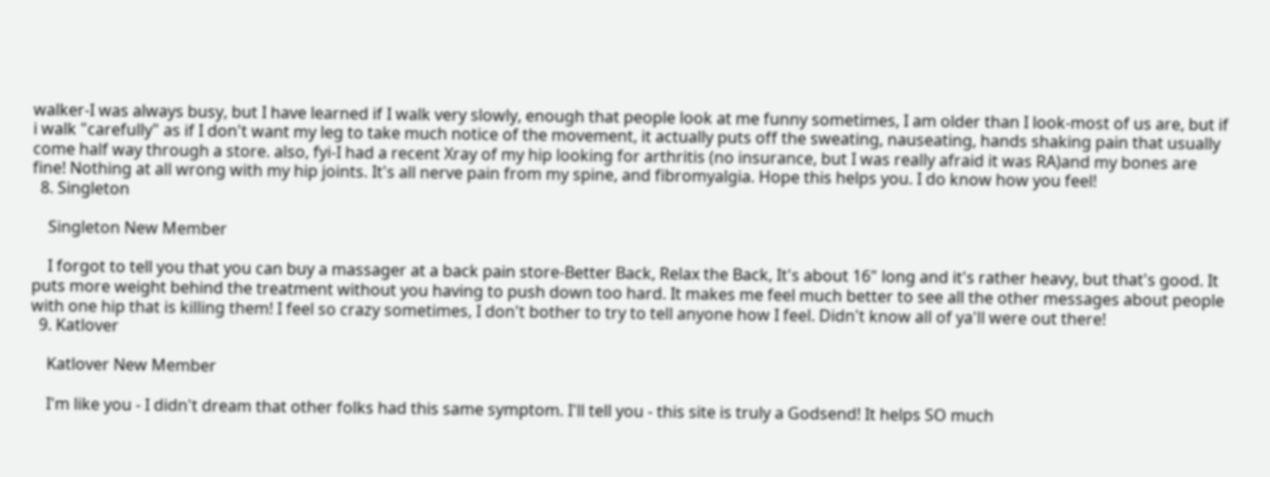walker-I was always busy, but I have learned if I walk very slowly, enough that people look at me funny sometimes, I am older than I look-most of us are, but if i walk "carefully" as if I don't want my leg to take much notice of the movement, it actually puts off the sweating, nauseating, hands shaking pain that usually come half way through a store. also, fyi-I had a recent Xray of my hip looking for arthritis (no insurance, but I was really afraid it was RA)and my bones are fine! Nothing at all wrong with my hip joints. It's all nerve pain from my spine, and fibromyalgia. Hope this helps you. I do know how you feel!
  8. Singleton

    Singleton New Member

    I forgot to tell you that you can buy a massager at a back pain store-Better Back, Relax the Back, It's about 16" long and it's rather heavy, but that's good. It puts more weight behind the treatment without you having to push down too hard. It makes me feel much better to see all the other messages about people with one hip that is killing them! I feel so crazy sometimes, I don't bother to try to tell anyone how I feel. Didn't know all of ya'll were out there!
  9. Katlover

    Katlover New Member

    I'm like you - I didn't dream that other folks had this same symptom. I'll tell you - this site is truly a Godsend! It helps SO much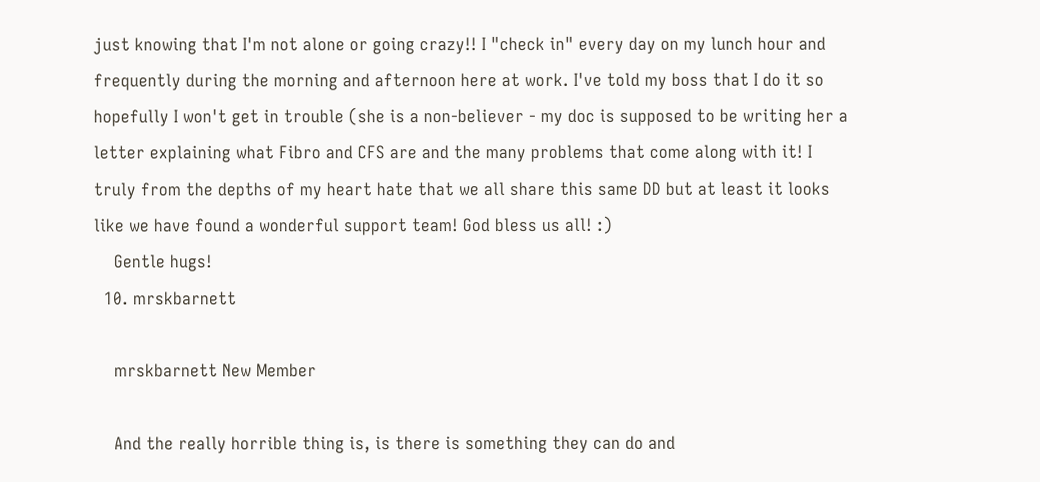just knowing that I'm not alone or going crazy!! I "check in" every day on my lunch hour and frequently during the morning and afternoon here at work. I've told my boss that I do it so hopefully I won't get in trouble (she is a non-believer - my doc is supposed to be writing her a letter explaining what Fibro and CFS are and the many problems that come along with it! I truly from the depths of my heart hate that we all share this same DD but at least it looks like we have found a wonderful support team! God bless us all! :)
    Gentle hugs!
  10. mrskbarnett

    mrskbarnett New Member

    And the really horrible thing is, is there is something they can do and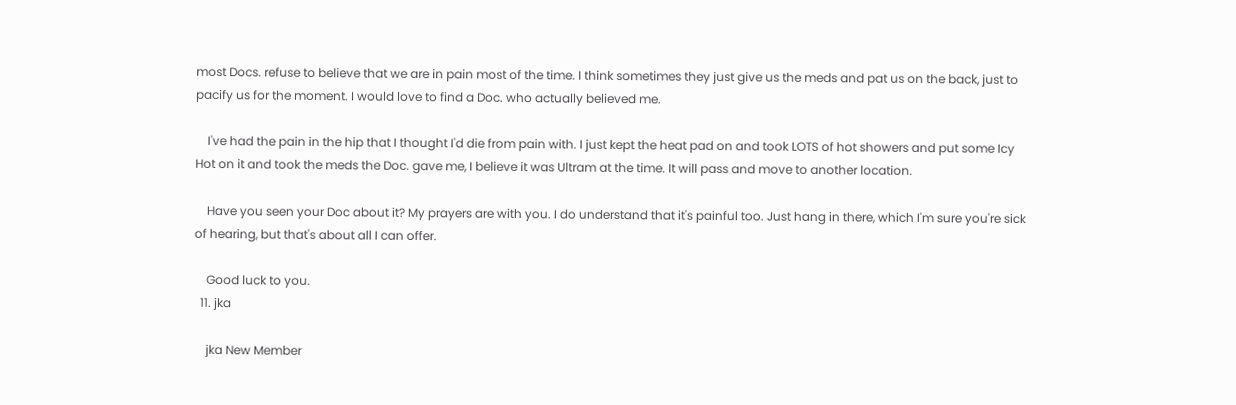most Docs. refuse to believe that we are in pain most of the time. I think sometimes they just give us the meds and pat us on the back, just to pacify us for the moment. I would love to find a Doc. who actually believed me.

    I've had the pain in the hip that I thought I'd die from pain with. I just kept the heat pad on and took LOTS of hot showers and put some Icy Hot on it and took the meds the Doc. gave me, I believe it was Ultram at the time. It will pass and move to another location.

    Have you seen your Doc about it? My prayers are with you. I do understand that it's painful too. Just hang in there, which I'm sure you're sick of hearing, but that's about all I can offer.

    Good luck to you.
  11. jka

    jka New Member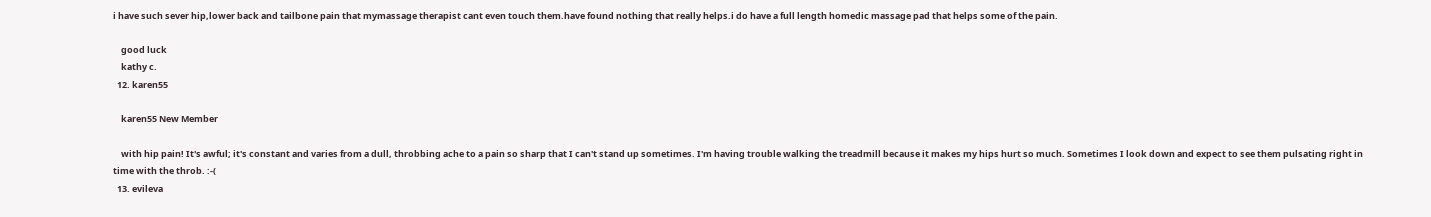i have such sever hip,lower back and tailbone pain that mymassage therapist cant even touch them.have found nothing that really helps.i do have a full length homedic massage pad that helps some of the pain.

    good luck
    kathy c.
  12. karen55

    karen55 New Member

    with hip pain! It's awful; it's constant and varies from a dull, throbbing ache to a pain so sharp that I can't stand up sometimes. I'm having trouble walking the treadmill because it makes my hips hurt so much. Sometimes I look down and expect to see them pulsating right in time with the throb. :-(
  13. evileva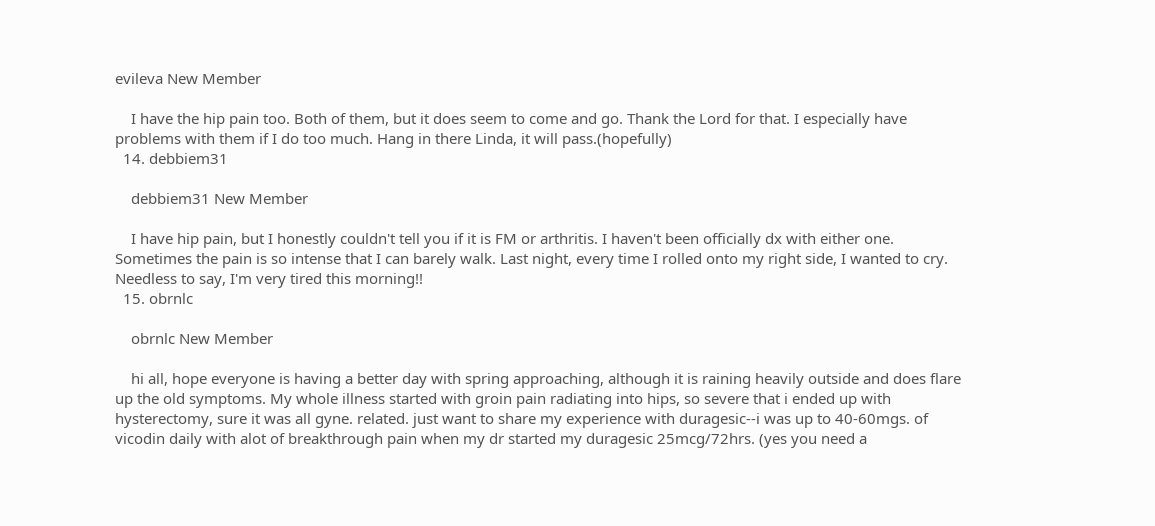evileva New Member

    I have the hip pain too. Both of them, but it does seem to come and go. Thank the Lord for that. I especially have problems with them if I do too much. Hang in there Linda, it will pass.(hopefully)
  14. debbiem31

    debbiem31 New Member

    I have hip pain, but I honestly couldn't tell you if it is FM or arthritis. I haven't been officially dx with either one. Sometimes the pain is so intense that I can barely walk. Last night, every time I rolled onto my right side, I wanted to cry. Needless to say, I'm very tired this morning!!
  15. obrnlc

    obrnlc New Member

    hi all, hope everyone is having a better day with spring approaching, although it is raining heavily outside and does flare up the old symptoms. My whole illness started with groin pain radiating into hips, so severe that i ended up with hysterectomy, sure it was all gyne. related. just want to share my experience with duragesic--i was up to 40-60mgs. of vicodin daily with alot of breakthrough pain when my dr started my duragesic 25mcg/72hrs. (yes you need a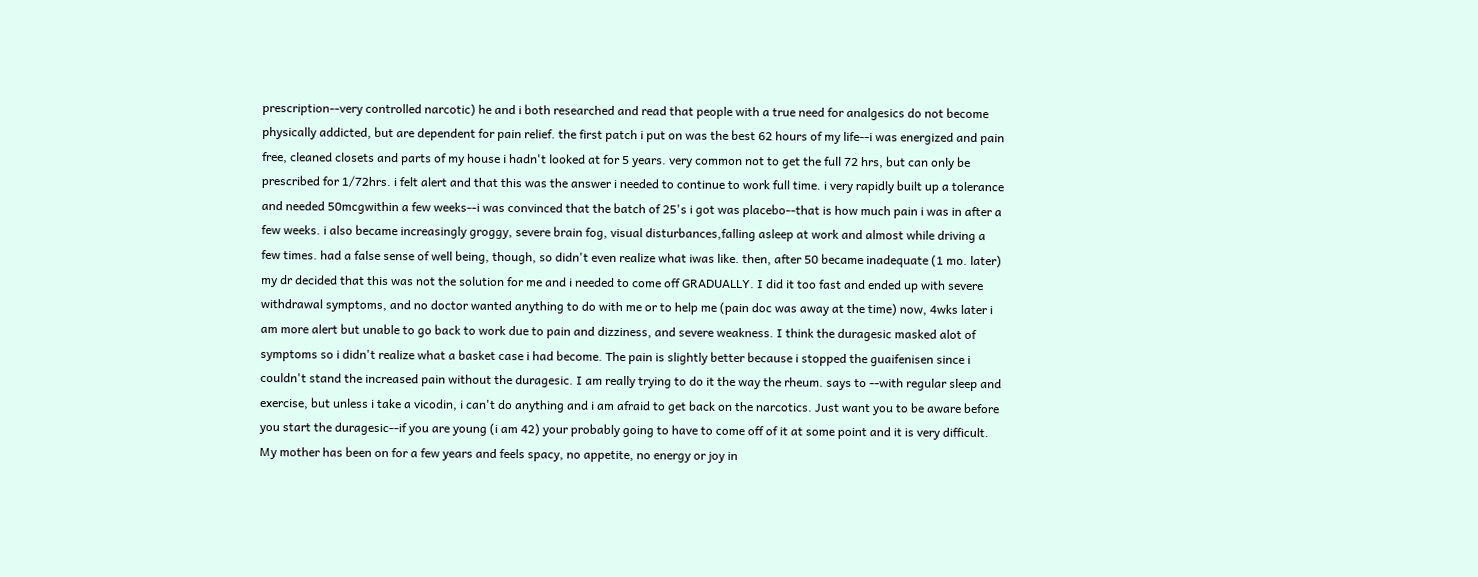prescription--very controlled narcotic) he and i both researched and read that people with a true need for analgesics do not become physically addicted, but are dependent for pain relief. the first patch i put on was the best 62 hours of my life--i was energized and pain free, cleaned closets and parts of my house i hadn't looked at for 5 years. very common not to get the full 72 hrs, but can only be prescribed for 1/72hrs. i felt alert and that this was the answer i needed to continue to work full time. i very rapidly built up a tolerance and needed 50mcgwithin a few weeks--i was convinced that the batch of 25's i got was placebo--that is how much pain i was in after a few weeks. i also became increasingly groggy, severe brain fog, visual disturbances,falling asleep at work and almost while driving a few times. had a false sense of well being, though, so didn't even realize what iwas like. then, after 50 became inadequate (1 mo. later) my dr decided that this was not the solution for me and i needed to come off GRADUALLY. I did it too fast and ended up with severe withdrawal symptoms, and no doctor wanted anything to do with me or to help me (pain doc was away at the time) now, 4wks later i am more alert but unable to go back to work due to pain and dizziness, and severe weakness. I think the duragesic masked alot of symptoms so i didn't realize what a basket case i had become. The pain is slightly better because i stopped the guaifenisen since i couldn't stand the increased pain without the duragesic. I am really trying to do it the way the rheum. says to --with regular sleep and exercise, but unless i take a vicodin, i can't do anything and i am afraid to get back on the narcotics. Just want you to be aware before you start the duragesic--if you are young (i am 42) your probably going to have to come off of it at some point and it is very difficult. My mother has been on for a few years and feels spacy, no appetite, no energy or joy in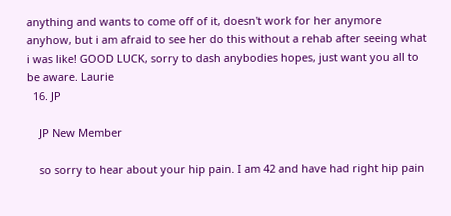anything and wants to come off of it, doesn't work for her anymore anyhow, but i am afraid to see her do this without a rehab after seeing what i was like! GOOD LUCK, sorry to dash anybodies hopes, just want you all to be aware. Laurie
  16. JP

    JP New Member

    so sorry to hear about your hip pain. I am 42 and have had right hip pain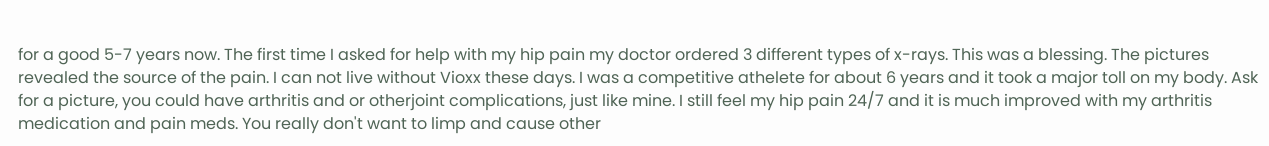for a good 5-7 years now. The first time I asked for help with my hip pain my doctor ordered 3 different types of x-rays. This was a blessing. The pictures revealed the source of the pain. I can not live without Vioxx these days. I was a competitive athelete for about 6 years and it took a major toll on my body. Ask for a picture, you could have arthritis and or otherjoint complications, just like mine. I still feel my hip pain 24/7 and it is much improved with my arthritis medication and pain meds. You really don't want to limp and cause other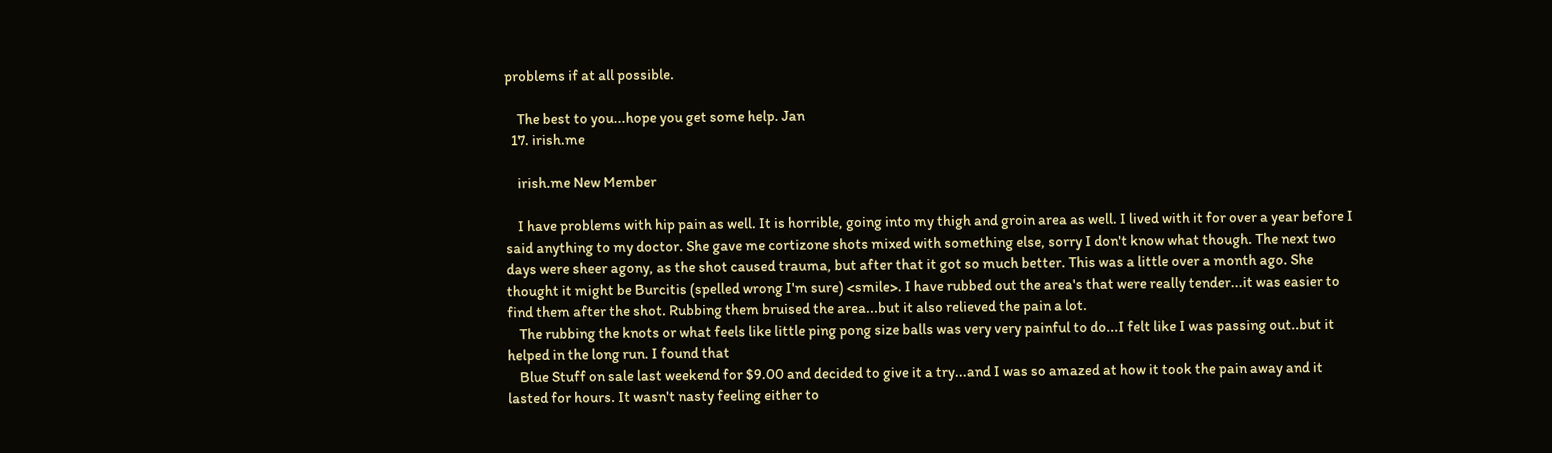problems if at all possible.

    The best to you...hope you get some help. Jan
  17. irish.me

    irish.me New Member

    I have problems with hip pain as well. It is horrible, going into my thigh and groin area as well. I lived with it for over a year before I said anything to my doctor. She gave me cortizone shots mixed with something else, sorry I don't know what though. The next two days were sheer agony, as the shot caused trauma, but after that it got so much better. This was a little over a month ago. She thought it might be Burcitis (spelled wrong I'm sure) <smile>. I have rubbed out the area's that were really tender...it was easier to find them after the shot. Rubbing them bruised the area...but it also relieved the pain a lot.
    The rubbing the knots or what feels like little ping pong size balls was very very painful to do...I felt like I was passing out..but it helped in the long run. I found that
    Blue Stuff on sale last weekend for $9.00 and decided to give it a try...and I was so amazed at how it took the pain away and it lasted for hours. It wasn't nasty feeling either to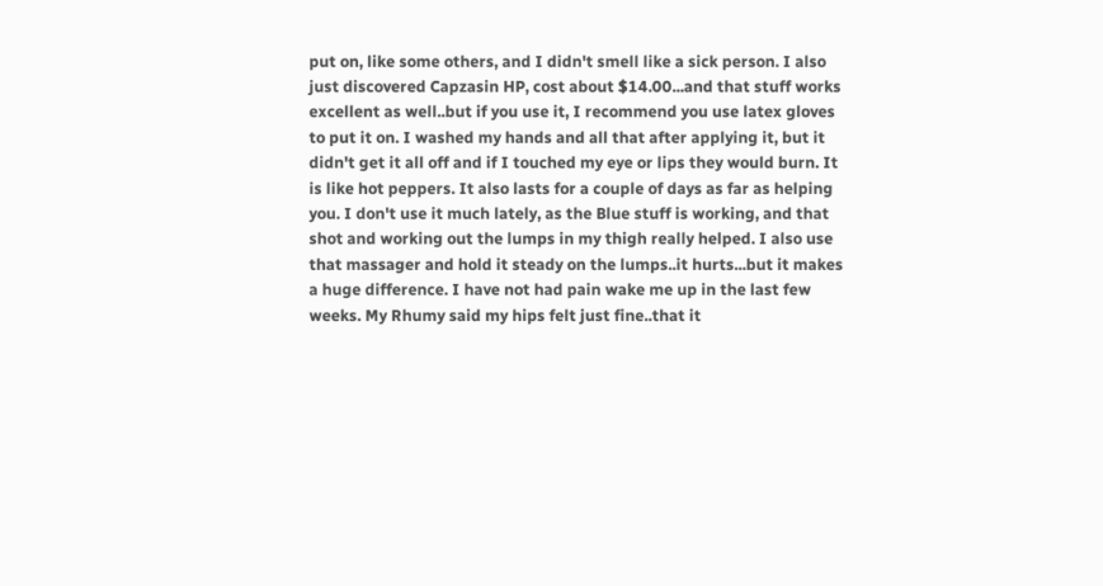put on, like some others, and I didn't smell like a sick person. I also just discovered Capzasin HP, cost about $14.00...and that stuff works excellent as well..but if you use it, I recommend you use latex gloves to put it on. I washed my hands and all that after applying it, but it didn't get it all off and if I touched my eye or lips they would burn. It is like hot peppers. It also lasts for a couple of days as far as helping you. I don't use it much lately, as the Blue stuff is working, and that shot and working out the lumps in my thigh really helped. I also use that massager and hold it steady on the lumps..it hurts...but it makes a huge difference. I have not had pain wake me up in the last few weeks. My Rhumy said my hips felt just fine..that it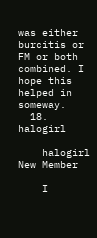was either burcitis or FM or both combined. I hope this helped in someway.
  18. halogirl

    halogirl New Member

    I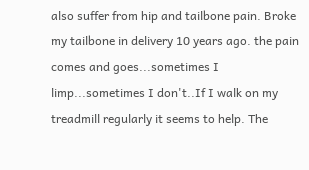also suffer from hip and tailbone pain. Broke my tailbone in delivery 10 years ago. the pain comes and goes...sometimes I limp...sometimes I don't..If I walk on my treadmill regularly it seems to help. The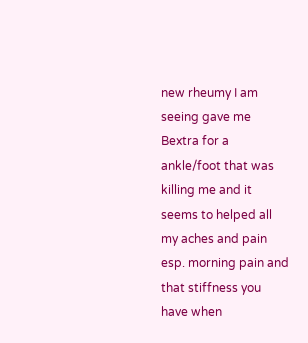new rheumy I am seeing gave me Bextra for a ankle/foot that was killing me and it seems to helped all my aches and pain esp. morning pain and that stiffness you have when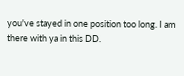you've stayed in one position too long. I am there with ya in this DD.